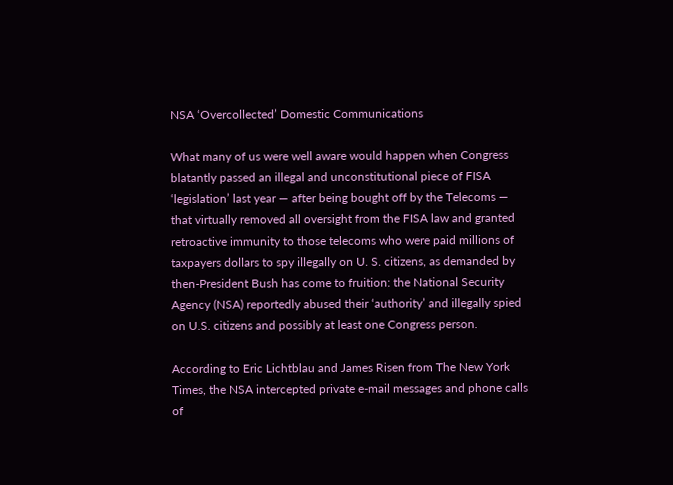NSA ‘Overcollected’ Domestic Communications

What many of us were well aware would happen when Congress blatantly passed an illegal and unconstitutional piece of FISA ‘legislation’ last year — after being bought off by the Telecoms — that virtually removed all oversight from the FISA law and granted retroactive immunity to those telecoms who were paid millions of taxpayers dollars to spy illegally on U. S. citizens, as demanded by then-President Bush has come to fruition: the National Security Agency (NSA) reportedly abused their ‘authority’ and illegally spied on U.S. citizens and possibly at least one Congress person.

According to Eric Lichtblau and James Risen from The New York Times, the NSA intercepted private e-mail messages and phone calls of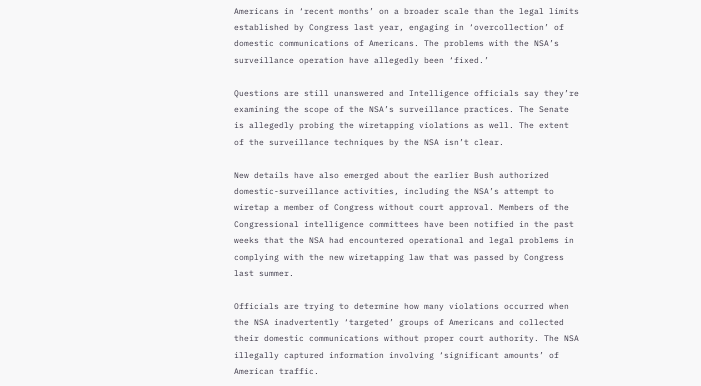Americans in ‘recent months’ on a broader scale than the legal limits established by Congress last year, engaging in ‘overcollection’ of domestic communications of Americans. The problems with the NSA’s surveillance operation have allegedly been ‘fixed.’

Questions are still unanswered and Intelligence officials say they’re examining the scope of the NSA’s surveillance practices. The Senate is allegedly probing the wiretapping violations as well. The extent of the surveillance techniques by the NSA isn’t clear.

New details have also emerged about the earlier Bush authorized domestic-surveillance activities, including the NSA’s attempt to wiretap a member of Congress without court approval. Members of the Congressional intelligence committees have been notified in the past weeks that the NSA had encountered operational and legal problems in complying with the new wiretapping law that was passed by Congress last summer.

Officials are trying to determine how many violations occurred when the NSA inadvertently ‘targeted’ groups of Americans and collected their domestic communications without proper court authority. The NSA illegally captured information involving ‘significant amounts’ of American traffic.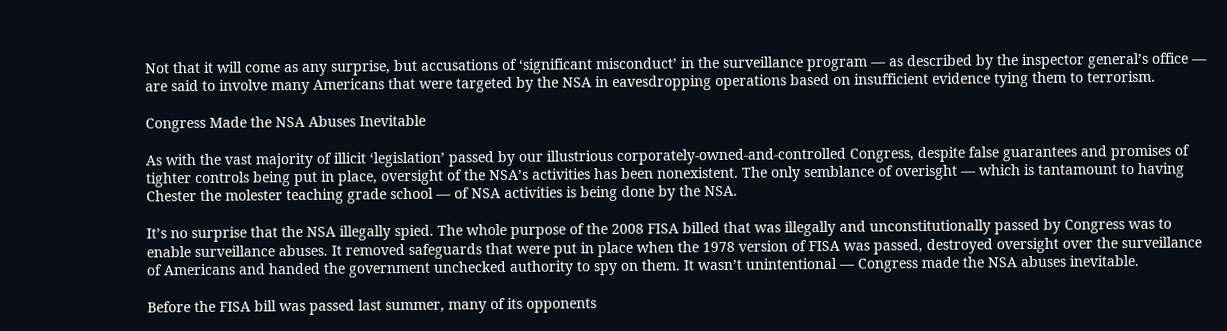Not that it will come as any surprise, but accusations of ‘significant misconduct’ in the surveillance program — as described by the inspector general’s office — are said to involve many Americans that were targeted by the NSA in eavesdropping operations based on insufficient evidence tying them to terrorism.

Congress Made the NSA Abuses Inevitable

As with the vast majority of illicit ‘legislation’ passed by our illustrious corporately-owned-and-controlled Congress, despite false guarantees and promises of tighter controls being put in place, oversight of the NSA’s activities has been nonexistent. The only semblance of overisght — which is tantamount to having Chester the molester teaching grade school — of NSA activities is being done by the NSA.

It’s no surprise that the NSA illegally spied. The whole purpose of the 2008 FISA billed that was illegally and unconstitutionally passed by Congress was to enable surveillance abuses. It removed safeguards that were put in place when the 1978 version of FISA was passed, destroyed oversight over the surveillance of Americans and handed the government unchecked authority to spy on them. It wasn’t unintentional — Congress made the NSA abuses inevitable.

Before the FISA bill was passed last summer, many of its opponents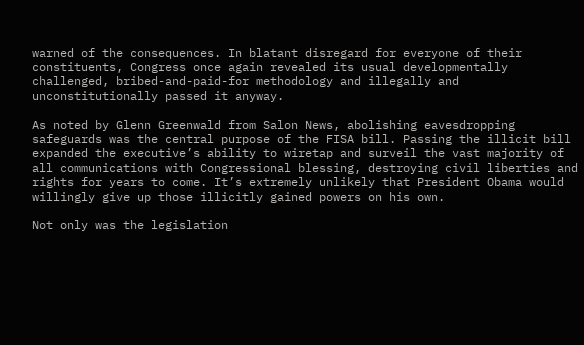warned of the consequences. In blatant disregard for everyone of their constituents, Congress once again revealed its usual developmentally challenged, bribed-and-paid-for methodology and illegally and unconstitutionally passed it anyway.

As noted by Glenn Greenwald from Salon News, abolishing eavesdropping safeguards was the central purpose of the FISA bill. Passing the illicit bill expanded the executive’s ability to wiretap and surveil the vast majority of all communications with Congressional blessing, destroying civil liberties and rights for years to come. It’s extremely unlikely that President Obama would willingly give up those illicitly gained powers on his own.

Not only was the legislation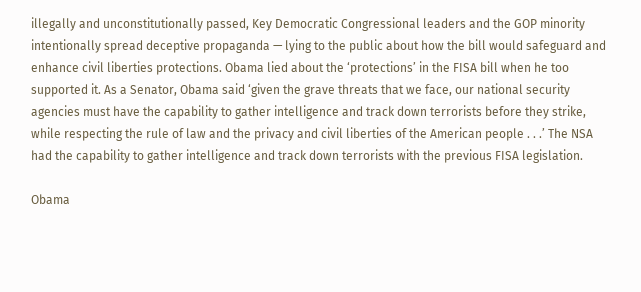illegally and unconstitutionally passed, Key Democratic Congressional leaders and the GOP minority intentionally spread deceptive propaganda — lying to the public about how the bill would safeguard and enhance civil liberties protections. Obama lied about the ‘protections’ in the FISA bill when he too supported it. As a Senator, Obama said ‘given the grave threats that we face, our national security agencies must have the capability to gather intelligence and track down terrorists before they strike, while respecting the rule of law and the privacy and civil liberties of the American people . . .’ The NSA had the capability to gather intelligence and track down terrorists with the previous FISA legislation.

Obama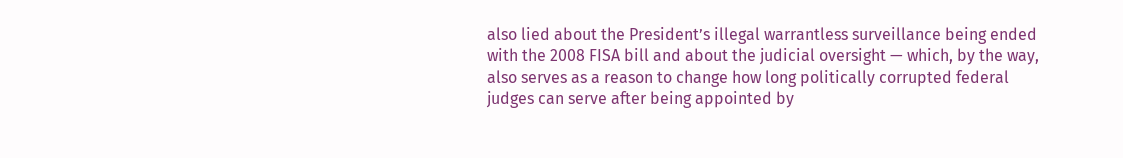also lied about the President’s illegal warrantless surveillance being ended with the 2008 FISA bill and about the judicial oversight — which, by the way, also serves as a reason to change how long politically corrupted federal judges can serve after being appointed by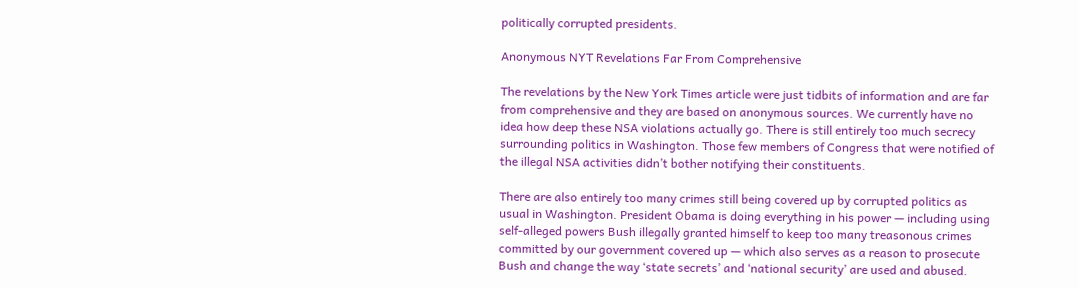politically corrupted presidents.

Anonymous NYT Revelations Far From Comprehensive

The revelations by the New York Times article were just tidbits of information and are far from comprehensive and they are based on anonymous sources. We currently have no idea how deep these NSA violations actually go. There is still entirely too much secrecy surrounding politics in Washington. Those few members of Congress that were notified of the illegal NSA activities didn’t bother notifying their constituents.

There are also entirely too many crimes still being covered up by corrupted politics as usual in Washington. President Obama is doing everything in his power — including using self-alleged powers Bush illegally granted himself to keep too many treasonous crimes committed by our government covered up — which also serves as a reason to prosecute Bush and change the way ‘state secrets’ and ‘national security’ are used and abused.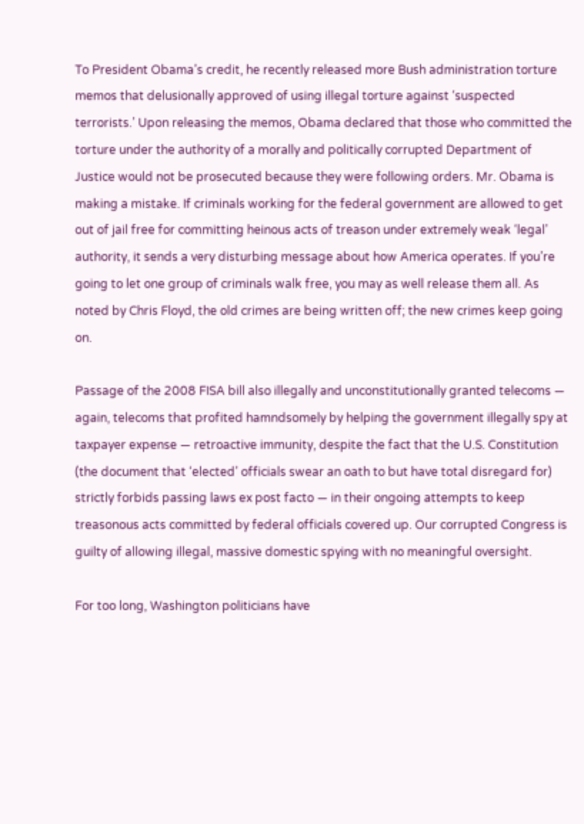To President Obama’s credit, he recently released more Bush administration torture memos that delusionally approved of using illegal torture against ‘suspected terrorists.’ Upon releasing the memos, Obama declared that those who committed the torture under the authority of a morally and politically corrupted Department of Justice would not be prosecuted because they were following orders. Mr. Obama is making a mistake. If criminals working for the federal government are allowed to get out of jail free for committing heinous acts of treason under extremely weak ‘legal’ authority, it sends a very disturbing message about how America operates. If you’re going to let one group of criminals walk free, you may as well release them all. As noted by Chris Floyd, the old crimes are being written off; the new crimes keep going on.

Passage of the 2008 FISA bill also illegally and unconstitutionally granted telecoms — again, telecoms that profited hamndsomely by helping the government illegally spy at taxpayer expense — retroactive immunity, despite the fact that the U.S. Constitution (the document that ‘elected’ officials swear an oath to but have total disregard for) strictly forbids passing laws ex post facto — in their ongoing attempts to keep treasonous acts committed by federal officials covered up. Our corrupted Congress is guilty of allowing illegal, massive domestic spying with no meaningful oversight.

For too long, Washington politicians have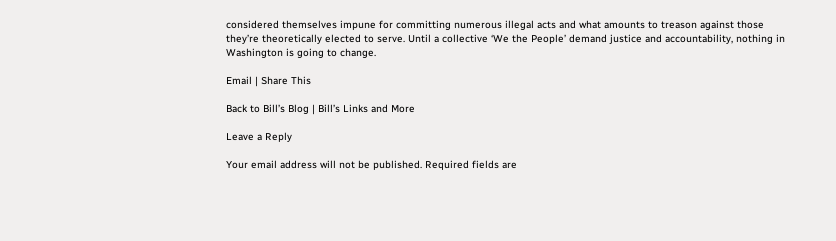considered themselves impune for committing numerous illegal acts and what amounts to treason against those they’re theoretically elected to serve. Until a collective ‘We the People’ demand justice and accountability, nothing in Washington is going to change.

Email | Share This

Back to Bill’s Blog | Bill’s Links and More

Leave a Reply

Your email address will not be published. Required fields are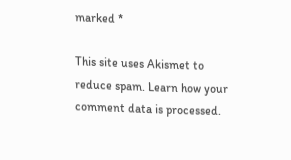marked *

This site uses Akismet to reduce spam. Learn how your comment data is processed.